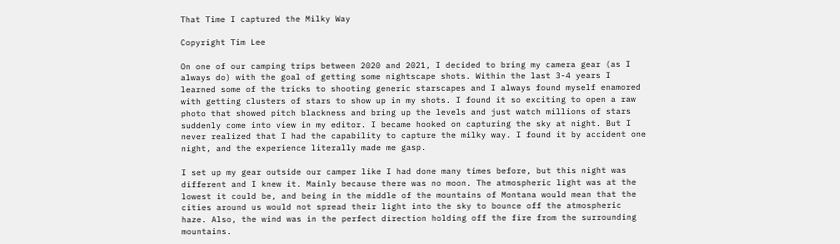That Time I captured the Milky Way

Copyright Tim Lee

On one of our camping trips between 2020 and 2021, I decided to bring my camera gear (as I always do) with the goal of getting some nightscape shots. Within the last 3-4 years I learned some of the tricks to shooting generic starscapes and I always found myself enamored with getting clusters of stars to show up in my shots. I found it so exciting to open a raw photo that showed pitch blackness and bring up the levels and just watch millions of stars suddenly come into view in my editor. I became hooked on capturing the sky at night. But I never realized that I had the capability to capture the milky way. I found it by accident one night, and the experience literally made me gasp.

I set up my gear outside our camper like I had done many times before, but this night was different and I knew it. Mainly because there was no moon. The atmospheric light was at the lowest it could be, and being in the middle of the mountains of Montana would mean that the cities around us would not spread their light into the sky to bounce off the atmospheric haze. Also, the wind was in the perfect direction holding off the fire from the surrounding mountains.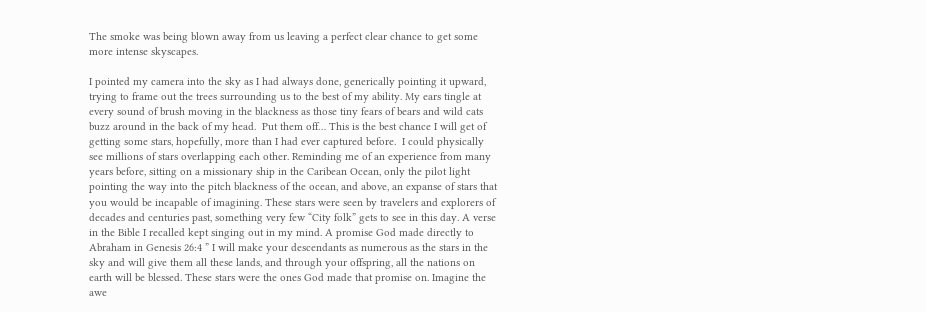The smoke was being blown away from us leaving a perfect clear chance to get some more intense skyscapes.

I pointed my camera into the sky as I had always done, generically pointing it upward, trying to frame out the trees surrounding us to the best of my ability. My ears tingle at every sound of brush moving in the blackness as those tiny fears of bears and wild cats buzz around in the back of my head.  Put them off… This is the best chance I will get of getting some stars, hopefully, more than I had ever captured before.  I could physically see millions of stars overlapping each other. Reminding me of an experience from many years before, sitting on a missionary ship in the Caribean Ocean, only the pilot light pointing the way into the pitch blackness of the ocean, and above, an expanse of stars that you would be incapable of imagining. These stars were seen by travelers and explorers of decades and centuries past, something very few “City folk” gets to see in this day. A verse in the Bible I recalled kept singing out in my mind. A promise God made directly to Abraham in Genesis 26:4 ” I will make your descendants as numerous as the stars in the sky and will give them all these lands, and through your offspring, all the nations on earth will be blessed. These stars were the ones God made that promise on. Imagine the awe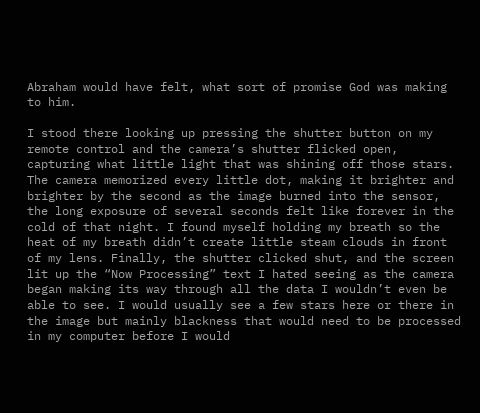Abraham would have felt, what sort of promise God was making to him.

I stood there looking up pressing the shutter button on my remote control and the camera’s shutter flicked open, capturing what little light that was shining off those stars. The camera memorized every little dot, making it brighter and brighter by the second as the image burned into the sensor, the long exposure of several seconds felt like forever in the cold of that night. I found myself holding my breath so the heat of my breath didn’t create little steam clouds in front of my lens. Finally, the shutter clicked shut, and the screen lit up the “Now Processing” text I hated seeing as the camera began making its way through all the data I wouldn’t even be able to see. I would usually see a few stars here or there in the image but mainly blackness that would need to be processed in my computer before I would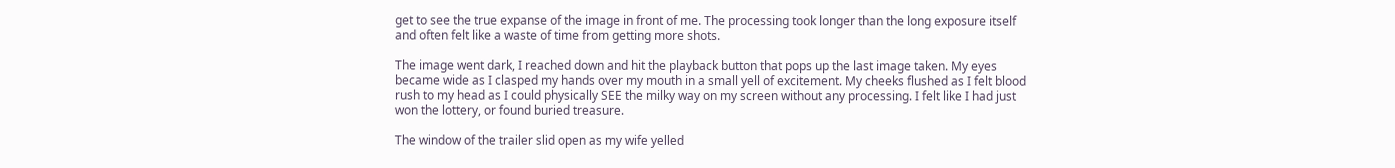get to see the true expanse of the image in front of me. The processing took longer than the long exposure itself and often felt like a waste of time from getting more shots.

The image went dark, I reached down and hit the playback button that pops up the last image taken. My eyes became wide as I clasped my hands over my mouth in a small yell of excitement. My cheeks flushed as I felt blood rush to my head as I could physically SEE the milky way on my screen without any processing. I felt like I had just won the lottery, or found buried treasure.

The window of the trailer slid open as my wife yelled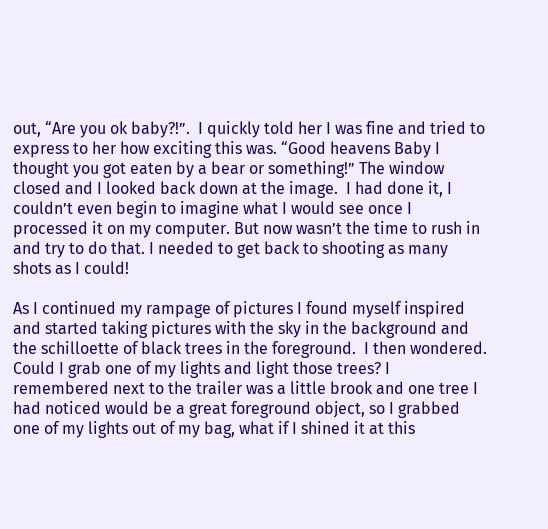out, “Are you ok baby?!”.  I quickly told her I was fine and tried to express to her how exciting this was. “Good heavens Baby I thought you got eaten by a bear or something!” The window closed and I looked back down at the image.  I had done it, I couldn’t even begin to imagine what I would see once I processed it on my computer. But now wasn’t the time to rush in and try to do that. I needed to get back to shooting as many shots as I could!

As I continued my rampage of pictures I found myself inspired and started taking pictures with the sky in the background and the schilloette of black trees in the foreground.  I then wondered. Could I grab one of my lights and light those trees? I remembered next to the trailer was a little brook and one tree I had noticed would be a great foreground object, so I grabbed one of my lights out of my bag, what if I shined it at this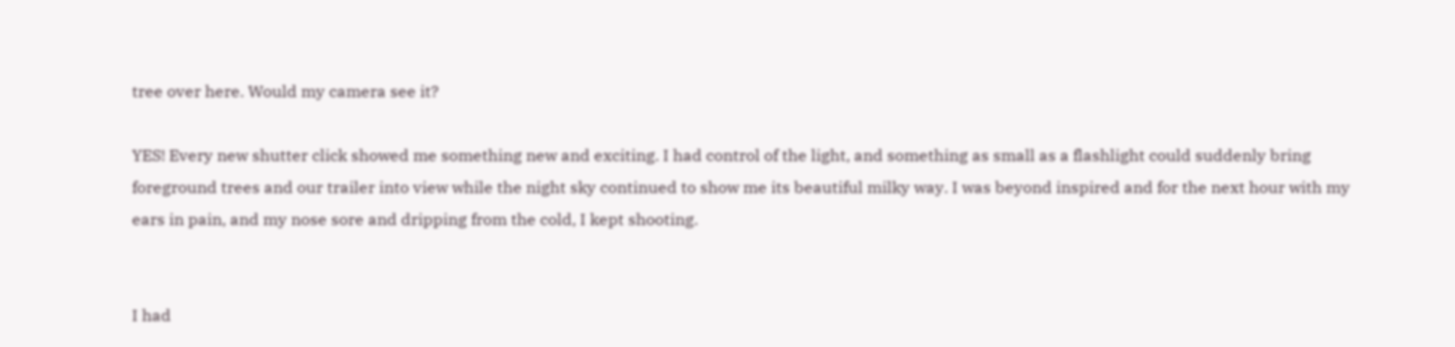tree over here. Would my camera see it?

YES! Every new shutter click showed me something new and exciting. I had control of the light, and something as small as a flashlight could suddenly bring foreground trees and our trailer into view while the night sky continued to show me its beautiful milky way. I was beyond inspired and for the next hour with my ears in pain, and my nose sore and dripping from the cold, I kept shooting.


I had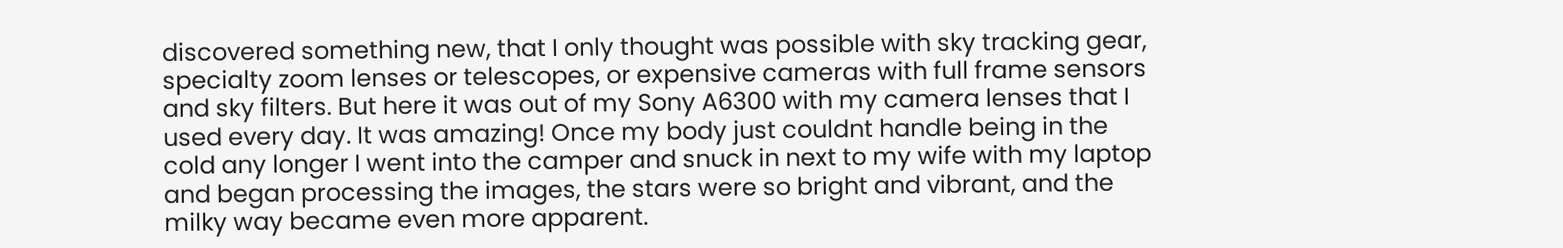discovered something new, that I only thought was possible with sky tracking gear, specialty zoom lenses or telescopes, or expensive cameras with full frame sensors and sky filters. But here it was out of my Sony A6300 with my camera lenses that I used every day. It was amazing! Once my body just couldnt handle being in the cold any longer I went into the camper and snuck in next to my wife with my laptop and began processing the images, the stars were so bright and vibrant, and the milky way became even more apparent.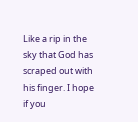Like a rip in the sky that God has scraped out with his finger. I hope if you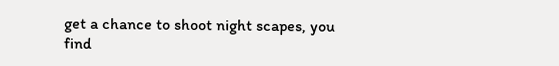get a chance to shoot night scapes, you find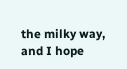the milky way, and I hope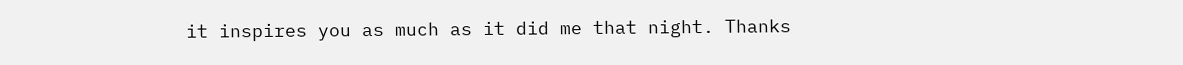it inspires you as much as it did me that night. Thanks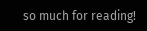so much for reading!